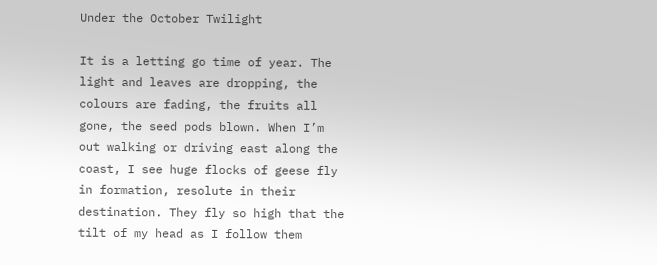Under the October Twilight

It is a letting go time of year. The light and leaves are dropping, the colours are fading, the fruits all gone, the seed pods blown. When I’m out walking or driving east along the coast, I see huge flocks of geese fly in formation, resolute in their destination. They fly so high that the tilt of my head as I follow them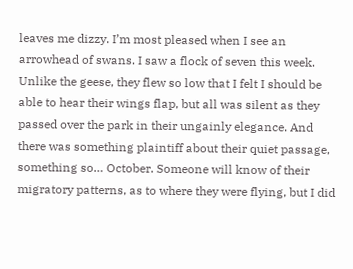leaves me dizzy. I’m most pleased when I see an arrowhead of swans. I saw a flock of seven this week. Unlike the geese, they flew so low that I felt I should be able to hear their wings flap, but all was silent as they passed over the park in their ungainly elegance. And there was something plaintiff about their quiet passage, something so… October. Someone will know of their migratory patterns, as to where they were flying, but I did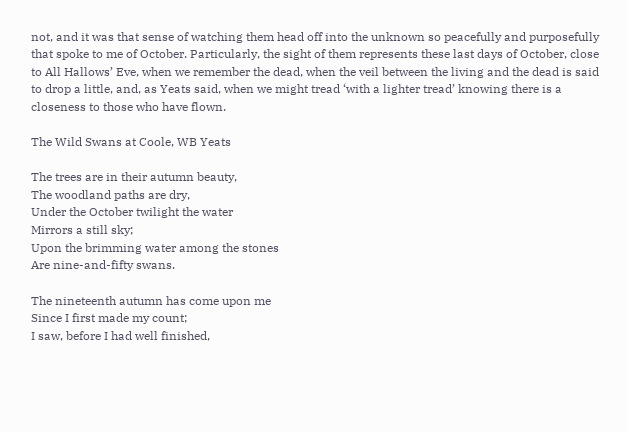not, and it was that sense of watching them head off into the unknown so peacefully and purposefully that spoke to me of October. Particularly, the sight of them represents these last days of October, close to All Hallows’ Eve, when we remember the dead, when the veil between the living and the dead is said to drop a little, and, as Yeats said, when we might tread ‘with a lighter tread’ knowing there is a closeness to those who have flown.

The Wild Swans at Coole, WB Yeats

The trees are in their autumn beauty,
The woodland paths are dry,
Under the October twilight the water
Mirrors a still sky;
Upon the brimming water among the stones
Are nine-and-fifty swans.

The nineteenth autumn has come upon me
Since I first made my count;
I saw, before I had well finished,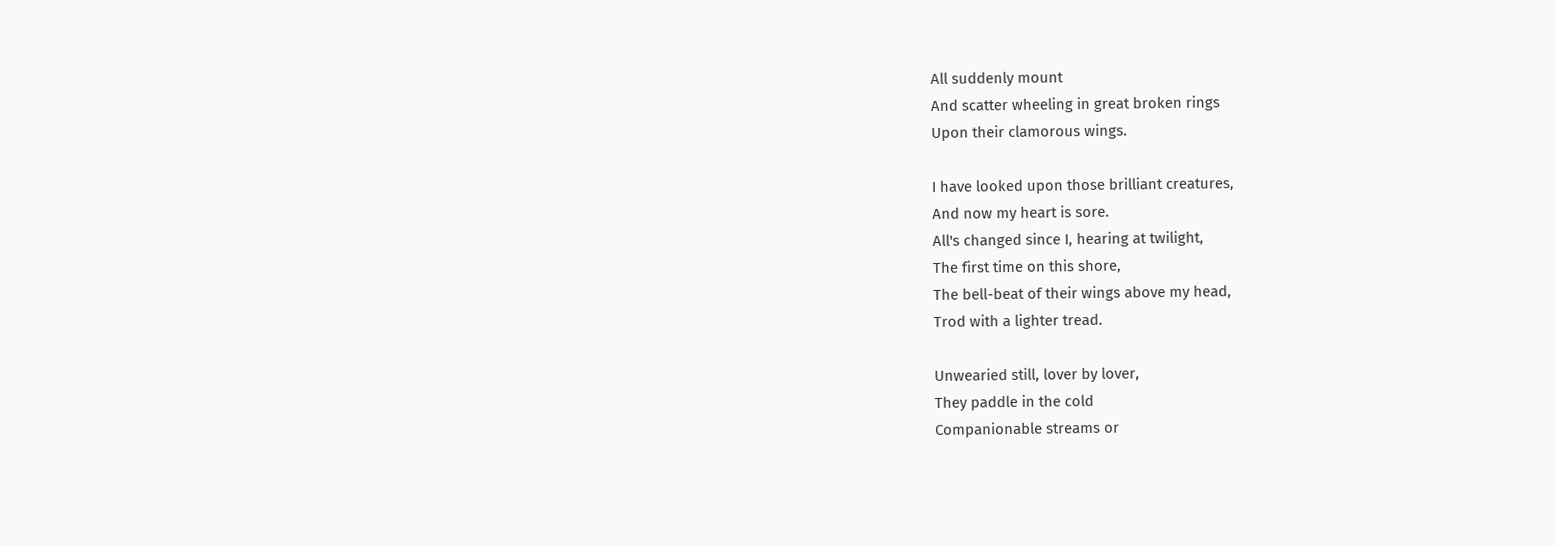All suddenly mount
And scatter wheeling in great broken rings
Upon their clamorous wings.

I have looked upon those brilliant creatures,
And now my heart is sore.
All's changed since I, hearing at twilight,
The first time on this shore,
The bell-beat of their wings above my head,
Trod with a lighter tread.

Unwearied still, lover by lover,
They paddle in the cold
Companionable streams or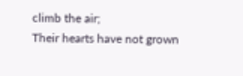climb the air;
Their hearts have not grown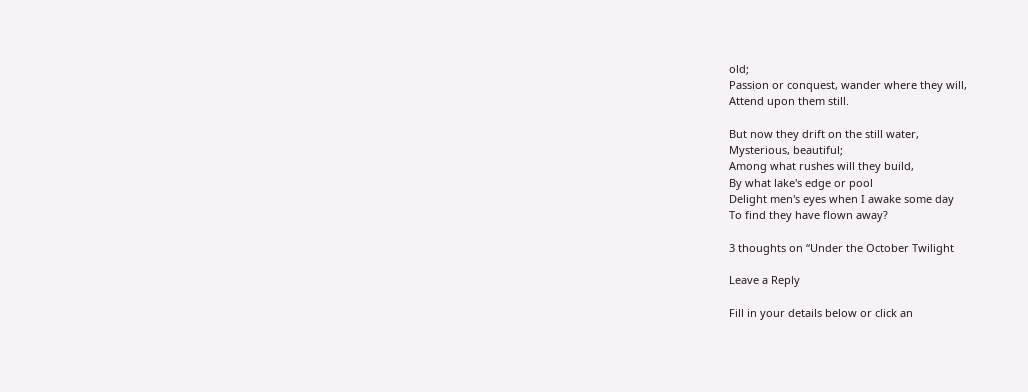old;
Passion or conquest, wander where they will,
Attend upon them still.

But now they drift on the still water,
Mysterious, beautiful;
Among what rushes will they build,
By what lake's edge or pool
Delight men's eyes when I awake some day
To find they have flown away?

3 thoughts on “Under the October Twilight

Leave a Reply

Fill in your details below or click an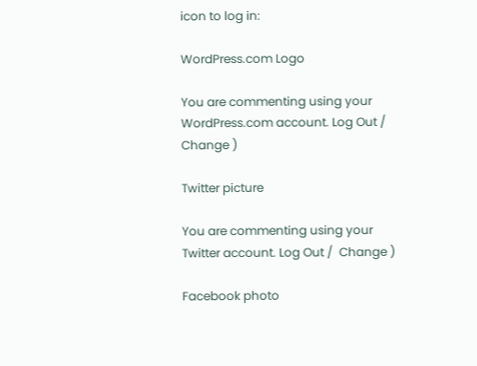icon to log in:

WordPress.com Logo

You are commenting using your WordPress.com account. Log Out /  Change )

Twitter picture

You are commenting using your Twitter account. Log Out /  Change )

Facebook photo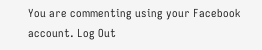You are commenting using your Facebook account. Log Out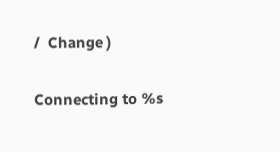/  Change )

Connecting to %s